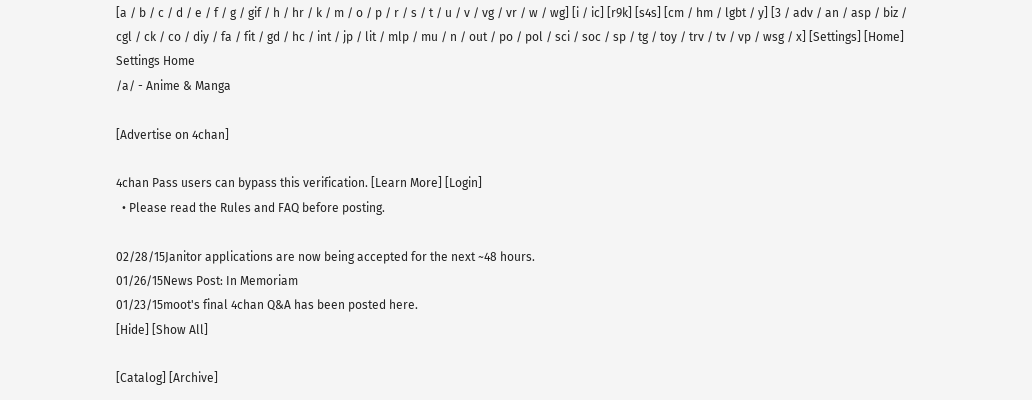[a / b / c / d / e / f / g / gif / h / hr / k / m / o / p / r / s / t / u / v / vg / vr / w / wg] [i / ic] [r9k] [s4s] [cm / hm / lgbt / y] [3 / adv / an / asp / biz / cgl / ck / co / diy / fa / fit / gd / hc / int / jp / lit / mlp / mu / n / out / po / pol / sci / soc / sp / tg / toy / trv / tv / vp / wsg / x] [Settings] [Home]
Settings Home
/a/ - Anime & Manga

[Advertise on 4chan]

4chan Pass users can bypass this verification. [Learn More] [Login]
  • Please read the Rules and FAQ before posting.

02/28/15Janitor applications are now being accepted for the next ~48 hours.
01/26/15News Post: In Memoriam
01/23/15moot's final 4chan Q&A has been posted here.
[Hide] [Show All]

[Catalog] [Archive]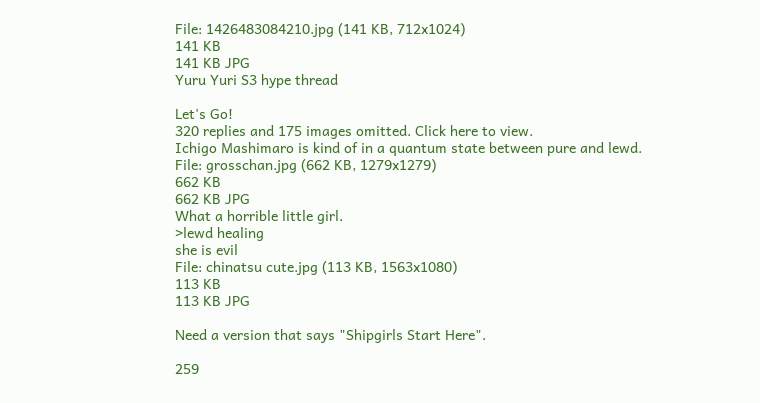File: 1426483084210.jpg (141 KB, 712x1024)
141 KB
141 KB JPG
Yuru Yuri S3 hype thread

Let's Go!
320 replies and 175 images omitted. Click here to view.
Ichigo Mashimaro is kind of in a quantum state between pure and lewd.
File: grosschan.jpg (662 KB, 1279x1279)
662 KB
662 KB JPG
What a horrible little girl.
>lewd healing
she is evil
File: chinatsu cute.jpg (113 KB, 1563x1080)
113 KB
113 KB JPG

Need a version that says "Shipgirls Start Here".

259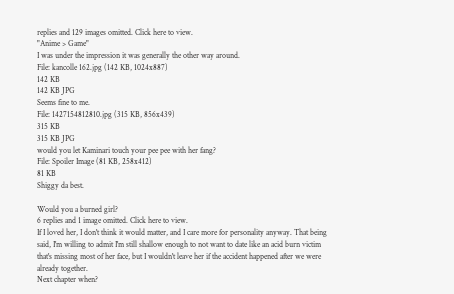replies and 129 images omitted. Click here to view.
"Anime > Game"
I was under the impression it was generally the other way around.
File: kancolle 162.jpg (142 KB, 1024x887)
142 KB
142 KB JPG
Seems fine to me.
File: 1427154812810.jpg (315 KB, 856x439)
315 KB
315 KB JPG
would you let Kaminari touch your pee pee with her fang?
File: Spoiler Image (81 KB, 258x412)
81 KB
Shiggy da best.

Would you a burned girl?
6 replies and 1 image omitted. Click here to view.
If I loved her, I don't think it would matter, and I care more for personality anyway. That being said, I'm willing to admit I'm still shallow enough to not want to date like an acid burn victim that's missing most of her face, but I wouldn't leave her if the accident happened after we were already together.
Next chapter when?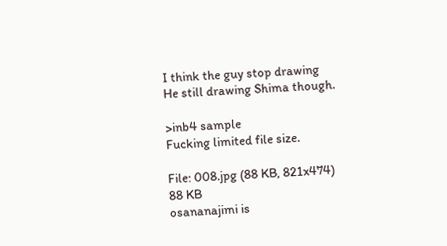I think the guy stop drawing
He still drawing Shima though.

>inb4 sample
Fucking limited file size.

File: 008.jpg (88 KB, 821x474)
88 KB
osananajimi is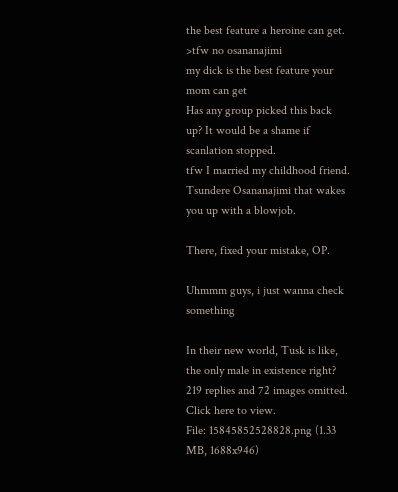the best feature a heroine can get.
>tfw no osananajimi
my dick is the best feature your mom can get
Has any group picked this back up? It would be a shame if scanlation stopped.
tfw I married my childhood friend.
Tsundere Osananajimi that wakes you up with a blowjob.

There, fixed your mistake, OP.

Uhmmm guys, i just wanna check something

In their new world, Tusk is like, the only male in existence right?
219 replies and 72 images omitted. Click here to view.
File: 15845852528828.png (1.33 MB, 1688x946)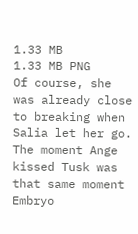1.33 MB
1.33 MB PNG
Of course, she was already close to breaking when Salia let her go.
The moment Ange kissed Tusk was that same moment Embryo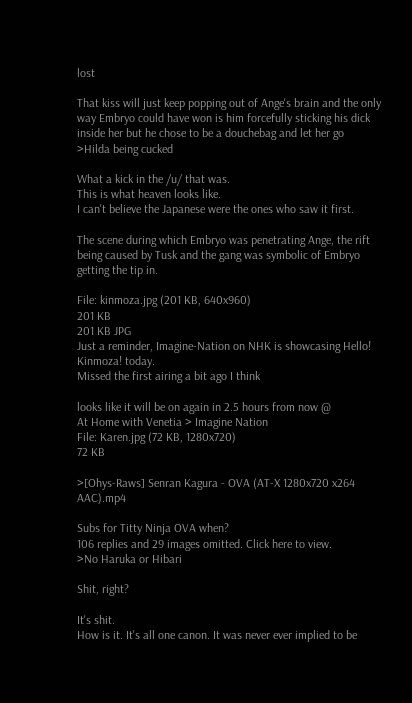lost

That kiss will just keep popping out of Ange's brain and the only way Embryo could have won is him forcefully sticking his dick inside her but he chose to be a douchebag and let her go
>Hilda being cucked

What a kick in the /u/ that was.
This is what heaven looks like.
I can't believe the Japanese were the ones who saw it first.

The scene during which Embryo was penetrating Ange, the rift being caused by Tusk and the gang was symbolic of Embryo getting the tip in.

File: kinmoza.jpg (201 KB, 640x960)
201 KB
201 KB JPG
Just a reminder, Imagine-Nation on NHK is showcasing Hello! Kinmoza! today.
Missed the first airing a bit ago I think

looks like it will be on again in 2.5 hours from now @
At Home with Venetia > Imagine Nation
File: Karen.jpg (72 KB, 1280x720)
72 KB

>[Ohys-Raws] Senran Kagura - OVA (AT-X 1280x720 x264 AAC).mp4

Subs for Titty Ninja OVA when?
106 replies and 29 images omitted. Click here to view.
>No Haruka or Hibari

Shit, right?

It's shit.
How is it. It's all one canon. It was never ever implied to be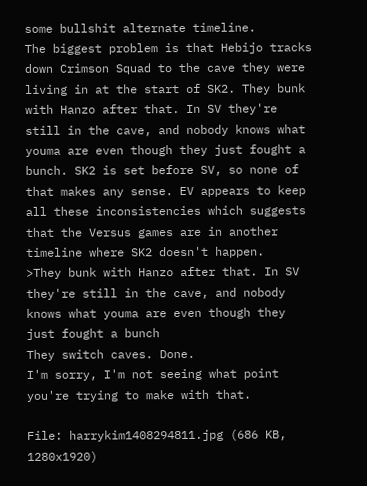some bullshit alternate timeline.
The biggest problem is that Hebijo tracks down Crimson Squad to the cave they were living in at the start of SK2. They bunk with Hanzo after that. In SV they're still in the cave, and nobody knows what youma are even though they just fought a bunch. SK2 is set before SV, so none of that makes any sense. EV appears to keep all these inconsistencies which suggests that the Versus games are in another timeline where SK2 doesn't happen.
>They bunk with Hanzo after that. In SV they're still in the cave, and nobody knows what youma are even though they just fought a bunch
They switch caves. Done.
I'm sorry, I'm not seeing what point you're trying to make with that.

File: harrykim1408294811.jpg (686 KB, 1280x1920)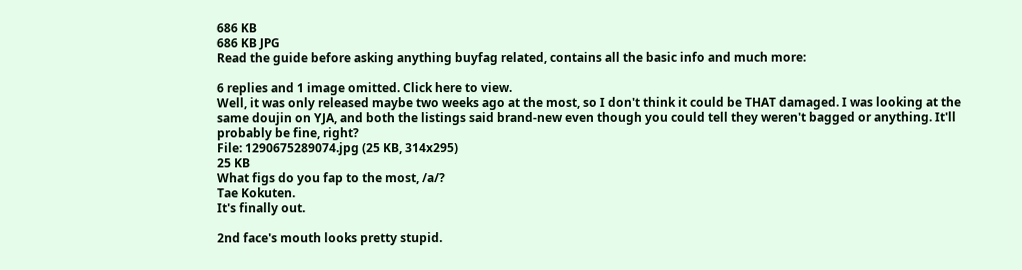686 KB
686 KB JPG
Read the guide before asking anything buyfag related, contains all the basic info and much more:

6 replies and 1 image omitted. Click here to view.
Well, it was only released maybe two weeks ago at the most, so I don't think it could be THAT damaged. I was looking at the same doujin on YJA, and both the listings said brand-new even though you could tell they weren't bagged or anything. It'll probably be fine, right?
File: 1290675289074.jpg (25 KB, 314x295)
25 KB
What figs do you fap to the most, /a/?
Tae Kokuten.
It's finally out.

2nd face's mouth looks pretty stupid.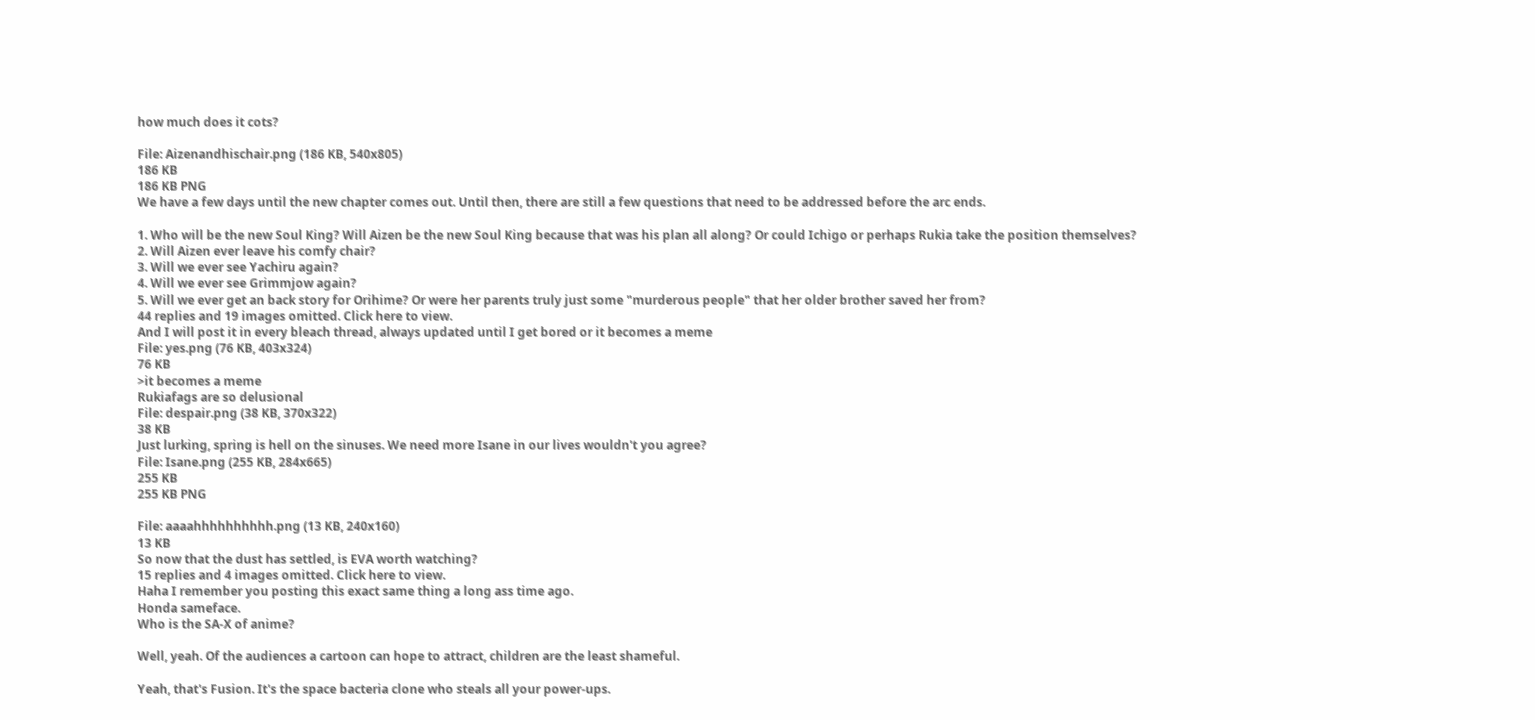how much does it cots?

File: Aizenandhischair.png (186 KB, 540x805)
186 KB
186 KB PNG
We have a few days until the new chapter comes out. Until then, there are still a few questions that need to be addressed before the arc ends.

1. Who will be the new Soul King? Will Aizen be the new Soul King because that was his plan all along? Or could Ichigo or perhaps Rukia take the position themselves?
2. Will Aizen ever leave his comfy chair?
3. Will we ever see Yachiru again?
4. Will we ever see Grimmjow again?
5. Will we ever get an back story for Orihime? Or were her parents truly just some "murderous people" that her older brother saved her from?
44 replies and 19 images omitted. Click here to view.
And I will post it in every bleach thread, always updated until I get bored or it becomes a meme
File: yes.png (76 KB, 403x324)
76 KB
>it becomes a meme
Rukiafags are so delusional
File: despair.png (38 KB, 370x322)
38 KB
Just lurking, spring is hell on the sinuses. We need more Isane in our lives wouldn't you agree?
File: Isane.png (255 KB, 284x665)
255 KB
255 KB PNG

File: aaaahhhhhhhhhh.png (13 KB, 240x160)
13 KB
So now that the dust has settled, is EVA worth watching?
15 replies and 4 images omitted. Click here to view.
Haha I remember you posting this exact same thing a long ass time ago.
Honda sameface.
Who is the SA-X of anime?

Well, yeah. Of the audiences a cartoon can hope to attract, children are the least shameful.

Yeah, that's Fusion. It's the space bacteria clone who steals all your power-ups.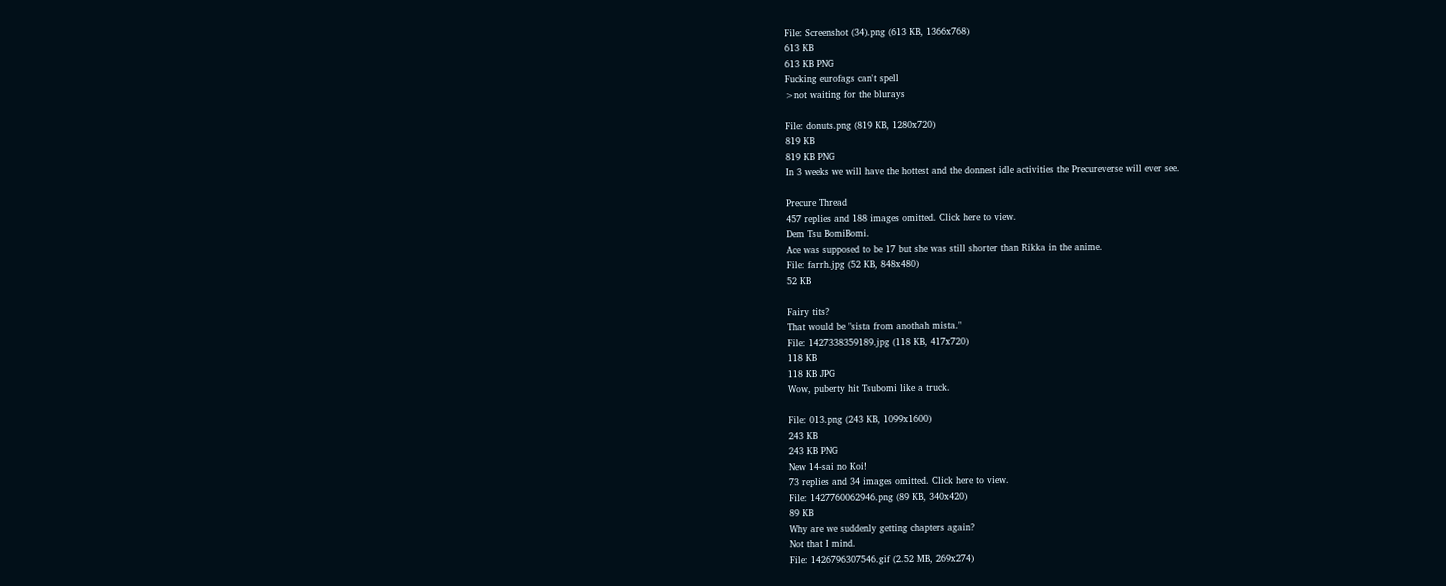File: Screenshot (34).png (613 KB, 1366x768)
613 KB
613 KB PNG
Fucking eurofags can't spell
>not waiting for the blurays

File: donuts.png (819 KB, 1280x720)
819 KB
819 KB PNG
In 3 weeks we will have the hottest and the donnest idle activities the Precureverse will ever see.

Precure Thread
457 replies and 188 images omitted. Click here to view.
Dem Tsu BomiBomi.
Ace was supposed to be 17 but she was still shorter than Rikka in the anime.
File: farrh.jpg (52 KB, 848x480)
52 KB

Fairy tits?
That would be "sista from anothah mista."
File: 1427338359189.jpg (118 KB, 417x720)
118 KB
118 KB JPG
Wow, puberty hit Tsubomi like a truck.

File: 013.png (243 KB, 1099x1600)
243 KB
243 KB PNG
New 14-sai no Koi!
73 replies and 34 images omitted. Click here to view.
File: 1427760062946.png (89 KB, 340x420)
89 KB
Why are we suddenly getting chapters again?
Not that I mind.
File: 1426796307546.gif (2.52 MB, 269x274)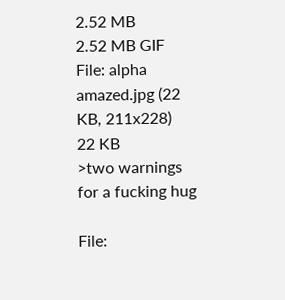2.52 MB
2.52 MB GIF
File: alpha amazed.jpg (22 KB, 211x228)
22 KB
>two warnings for a fucking hug

File: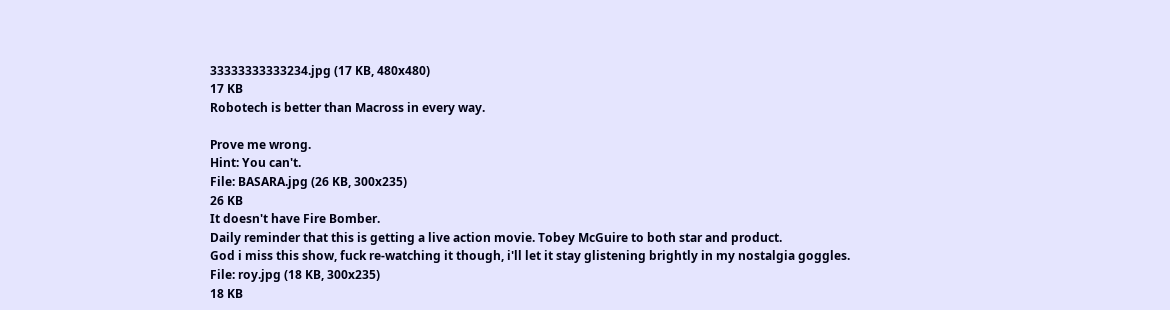33333333333234.jpg (17 KB, 480x480)
17 KB
Robotech is better than Macross in every way.

Prove me wrong.
Hint: You can't.
File: BASARA.jpg (26 KB, 300x235)
26 KB
It doesn't have Fire Bomber.
Daily reminder that this is getting a live action movie. Tobey McGuire to both star and product.
God i miss this show, fuck re-watching it though, i'll let it stay glistening brightly in my nostalgia goggles.
File: roy.jpg (18 KB, 300x235)
18 KB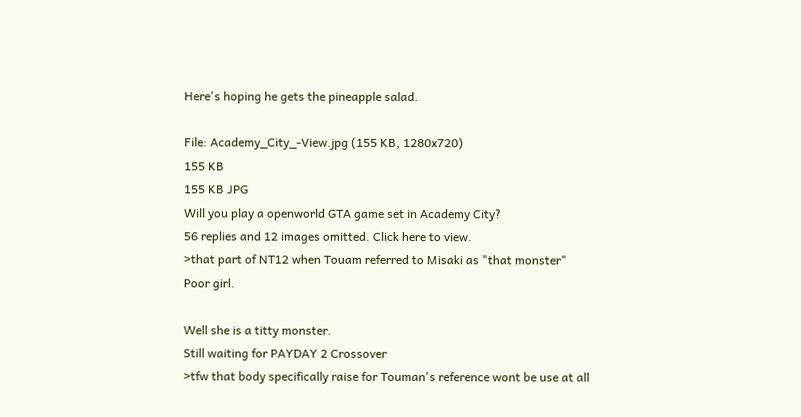Here's hoping he gets the pineapple salad.

File: Academy_City_-View.jpg (155 KB, 1280x720)
155 KB
155 KB JPG
Will you play a openworld GTA game set in Academy City?
56 replies and 12 images omitted. Click here to view.
>that part of NT12 when Touam referred to Misaki as "that monster"
Poor girl.

Well she is a titty monster.
Still waiting for PAYDAY 2 Crossover
>tfw that body specifically raise for Touman's reference wont be use at all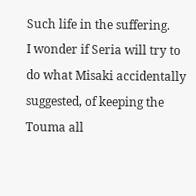Such life in the suffering.
I wonder if Seria will try to do what Misaki accidentally suggested, of keeping the Touma all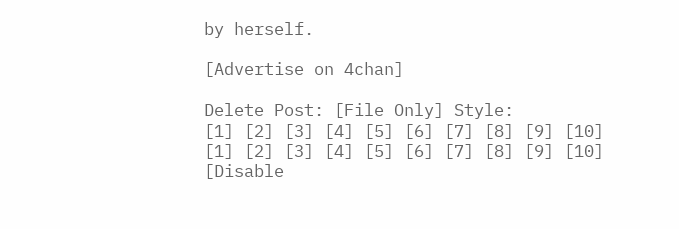by herself.

[Advertise on 4chan]

Delete Post: [File Only] Style:
[1] [2] [3] [4] [5] [6] [7] [8] [9] [10]
[1] [2] [3] [4] [5] [6] [7] [8] [9] [10]
[Disable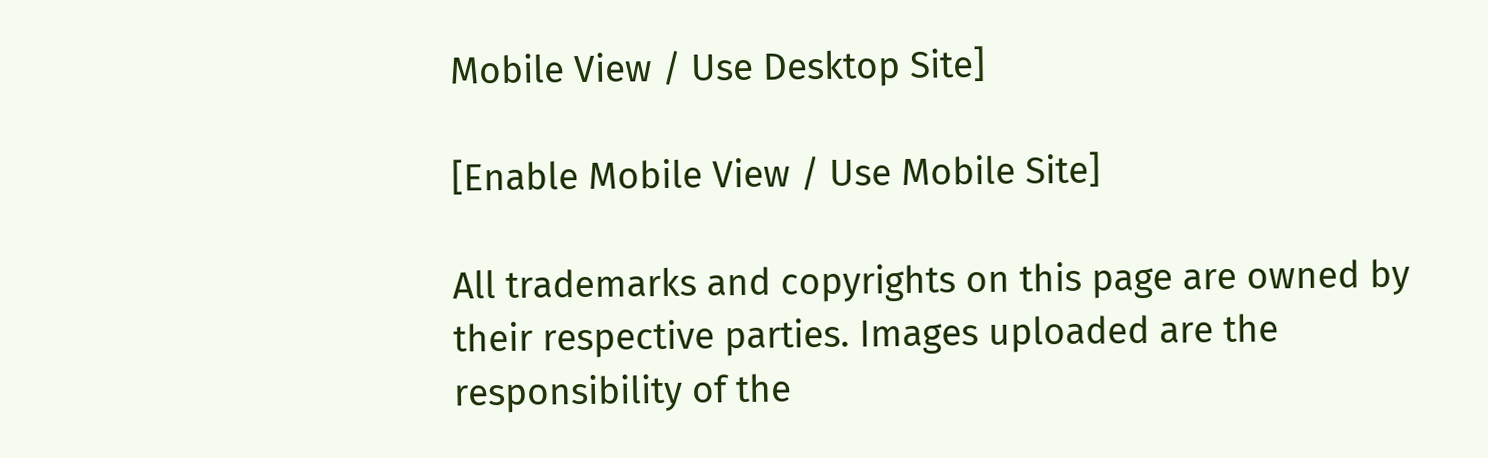Mobile View / Use Desktop Site]

[Enable Mobile View / Use Mobile Site]

All trademarks and copyrights on this page are owned by their respective parties. Images uploaded are the responsibility of the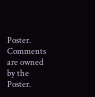Poster. Comments are owned by the Poster.